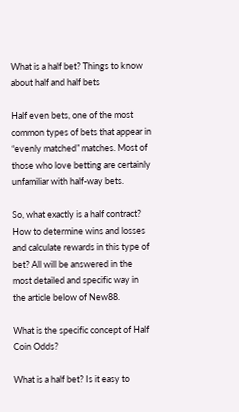What is a half bet? Things to know about half and half bets

Half even bets, one of the most common types of bets that appear in “evenly matched” matches. Most of those who love betting are certainly unfamiliar with half-way bets.

So, what exactly is a half contract? How to determine wins and losses and calculate rewards in this type of bet? All will be answered in the most detailed and specific way in the article below of New88.

What is the specific concept of Half Coin Odds?

What is a half bet? Is it easy to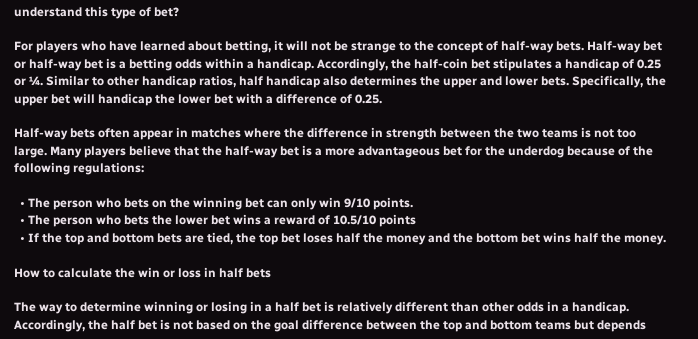understand this type of bet?

For players who have learned about betting, it will not be strange to the concept of half-way bets. Half-way bet or half-way bet is a betting odds within a handicap. Accordingly, the half-coin bet stipulates a handicap of 0.25 or ¼. Similar to other handicap ratios, half handicap also determines the upper and lower bets. Specifically, the upper bet will handicap the lower bet with a difference of 0.25.

Half-way bets often appear in matches where the difference in strength between the two teams is not too large. Many players believe that the half-way bet is a more advantageous bet for the underdog because of the following regulations:

  • The person who bets on the winning bet can only win 9/10 points.
  • The person who bets the lower bet wins a reward of 10.5/10 points
  • If the top and bottom bets are tied, the top bet loses half the money and the bottom bet wins half the money.

How to calculate the win or loss in half bets

The way to determine winning or losing in a half bet is relatively different than other odds in a handicap. Accordingly, the half bet is not based on the goal difference between the top and bottom teams but depends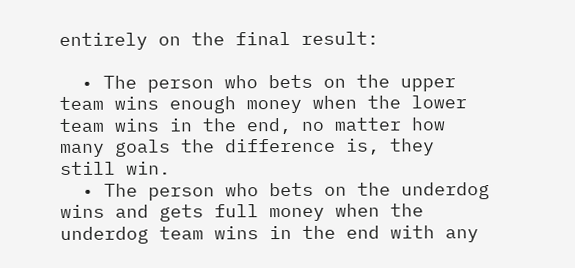entirely on the final result:

  • The person who bets on the upper team wins enough money when the lower team wins in the end, no matter how many goals the difference is, they still win.
  • The person who bets on the underdog wins and gets full money when the underdog team wins in the end with any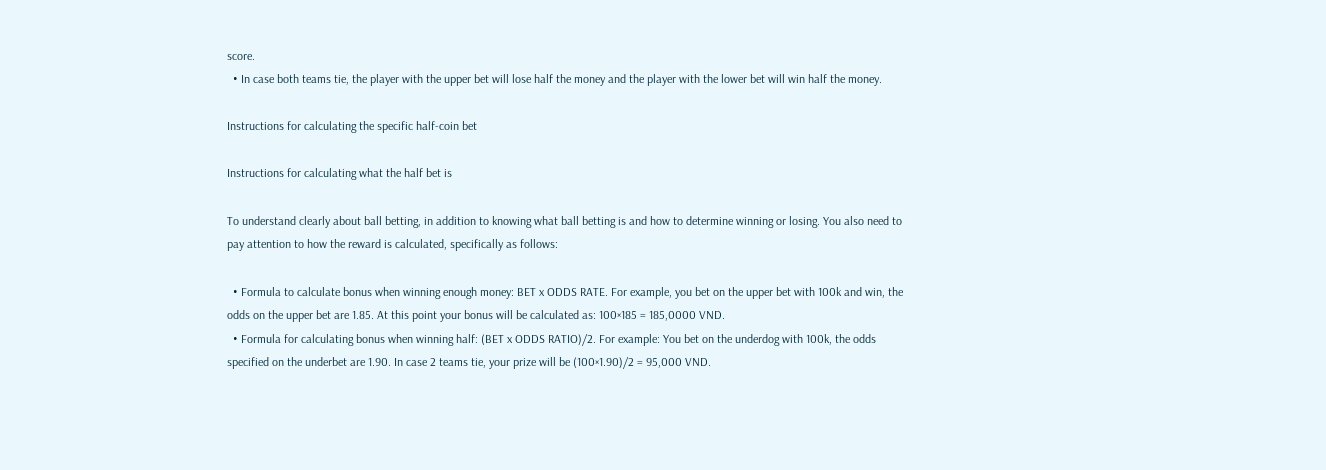score.
  • In case both teams tie, the player with the upper bet will lose half the money and the player with the lower bet will win half the money.

Instructions for calculating the specific half-coin bet

Instructions for calculating what the half bet is

To understand clearly about ball betting, in addition to knowing what ball betting is and how to determine winning or losing. You also need to pay attention to how the reward is calculated, specifically as follows:

  • Formula to calculate bonus when winning enough money: BET x ODDS RATE. For example, you bet on the upper bet with 100k and win, the odds on the upper bet are 1.85. At this point your bonus will be calculated as: 100×185 = 185,0000 VND.
  • Formula for calculating bonus when winning half: (BET x ODDS RATIO)/2. For example: You bet on the underdog with 100k, the odds specified on the underbet are 1.90. In case 2 teams tie, your prize will be (100×1.90)/2 = 95,000 VND.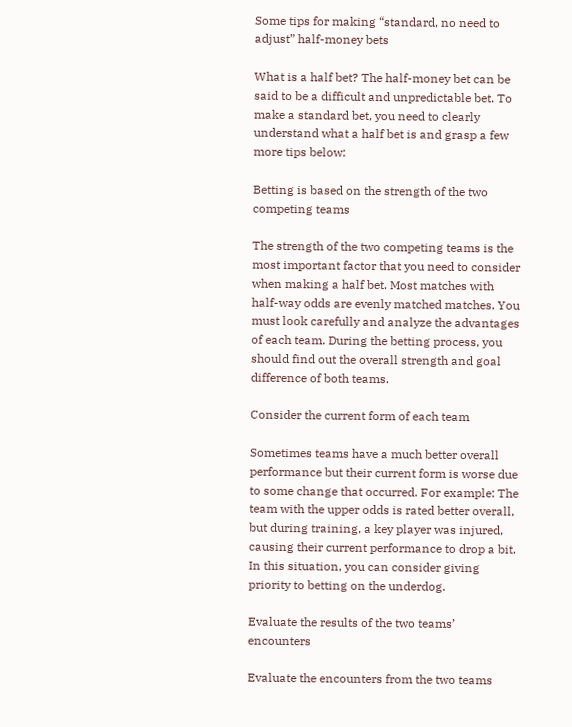Some tips for making “standard, no need to adjust” half-money bets

What is a half bet? The half-money bet can be said to be a difficult and unpredictable bet. To make a standard bet, you need to clearly understand what a half bet is and grasp a few more tips below:

Betting is based on the strength of the two competing teams

The strength of the two competing teams is the most important factor that you need to consider when making a half bet. Most matches with half-way odds are evenly matched matches. You must look carefully and analyze the advantages of each team. During the betting process, you should find out the overall strength and goal difference of both teams.

Consider the current form of each team

Sometimes teams have a much better overall performance but their current form is worse due to some change that occurred. For example: The team with the upper odds is rated better overall, but during training, a key player was injured, causing their current performance to drop a bit. In this situation, you can consider giving priority to betting on the underdog.

Evaluate the results of the two teams’ encounters

Evaluate the encounters from the two teams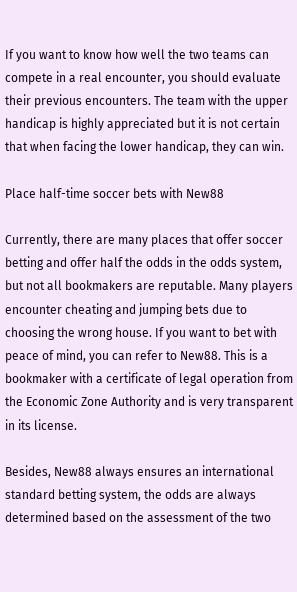If you want to know how well the two teams can compete in a real encounter, you should evaluate their previous encounters. The team with the upper handicap is highly appreciated but it is not certain that when facing the lower handicap, they can win.

Place half-time soccer bets with New88

Currently, there are many places that offer soccer betting and offer half the odds in the odds system, but not all bookmakers are reputable. Many players encounter cheating and jumping bets due to choosing the wrong house. If you want to bet with peace of mind, you can refer to New88. This is a bookmaker with a certificate of legal operation from the Economic Zone Authority and is very transparent in its license.

Besides, New88 always ensures an international standard betting system, the odds are always determined based on the assessment of the two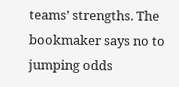teams’ strengths. The bookmaker says no to jumping odds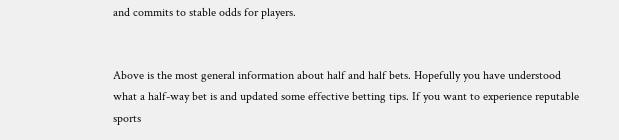and commits to stable odds for players.


Above is the most general information about half and half bets. Hopefully you have understood what a half-way bet is and updated some effective betting tips. If you want to experience reputable sports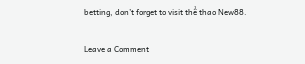betting, don’t forget to visit thể thao New88.

Leave a Comment